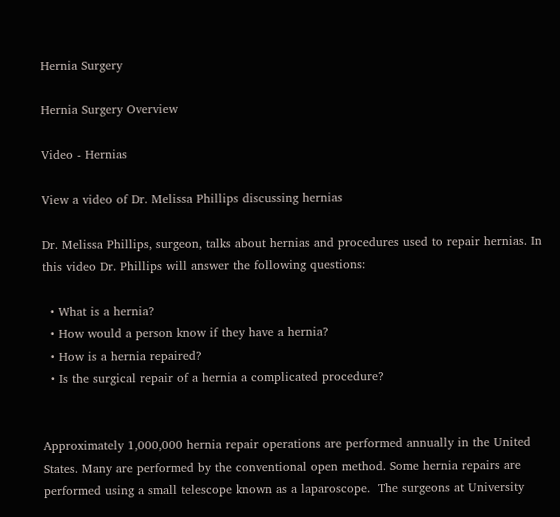Hernia Surgery

Hernia Surgery Overview

Video - Hernias

View a video of Dr. Melissa Phillips discussing hernias

Dr. Melissa Phillips, surgeon, talks about hernias and procedures used to repair hernias. In this video Dr. Phillips will answer the following questions:

  • What is a hernia?
  • How would a person know if they have a hernia?
  • How is a hernia repaired?
  • Is the surgical repair of a hernia a complicated procedure?


Approximately 1,000,000 hernia repair operations are performed annually in the United States. Many are performed by the conventional open method. Some hernia repairs are performed using a small telescope known as a laparoscope.  The surgeons at University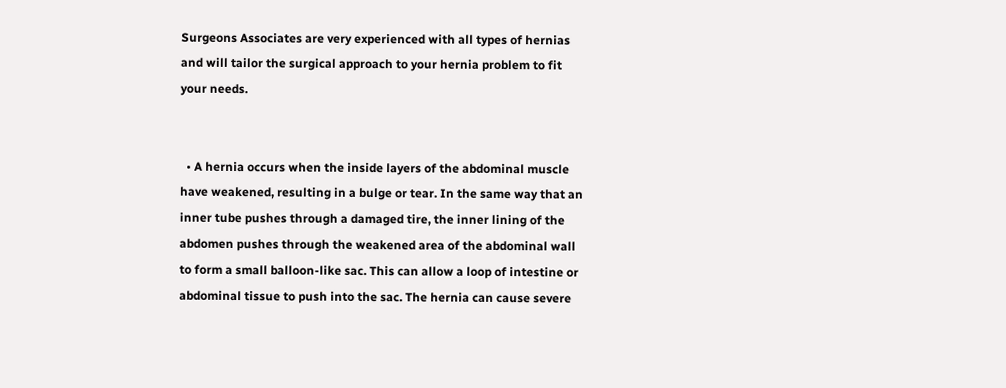Surgeons Associates are very experienced with all types of hernias and will tailor the surgical approach to your hernia problem to fit your needs.


  • A hernia occurs when the inside layers of the abdominal muscle have weakened, resulting in a bulge or tear. In the same way that an inner tube pushes through a damaged tire, the inner lining of the abdomen pushes through the weakened area of the abdominal wall to form a small balloon-like sac. This can allow a loop of intestine or abdominal tissue to push into the sac. The hernia can cause severe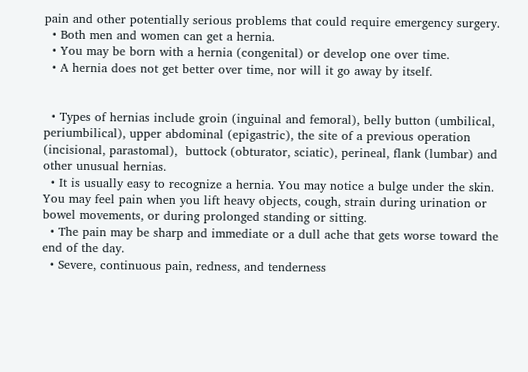pain and other potentially serious problems that could require emergency surgery.
  • Both men and women can get a hernia.
  • You may be born with a hernia (congenital) or develop one over time.
  • A hernia does not get better over time, nor will it go away by itself.


  • Types of hernias include groin (inguinal and femoral), belly button (umbilical, periumbilical), upper abdominal (epigastric), the site of a previous operation (incisional, parastomal),  buttock (obturator, sciatic), perineal, flank (lumbar) and other unusual hernias.
  • It is usually easy to recognize a hernia. You may notice a bulge under the skin. You may feel pain when you lift heavy objects, cough, strain during urination or bowel movements, or during prolonged standing or sitting.
  • The pain may be sharp and immediate or a dull ache that gets worse toward the end of the day.
  • Severe, continuous pain, redness, and tenderness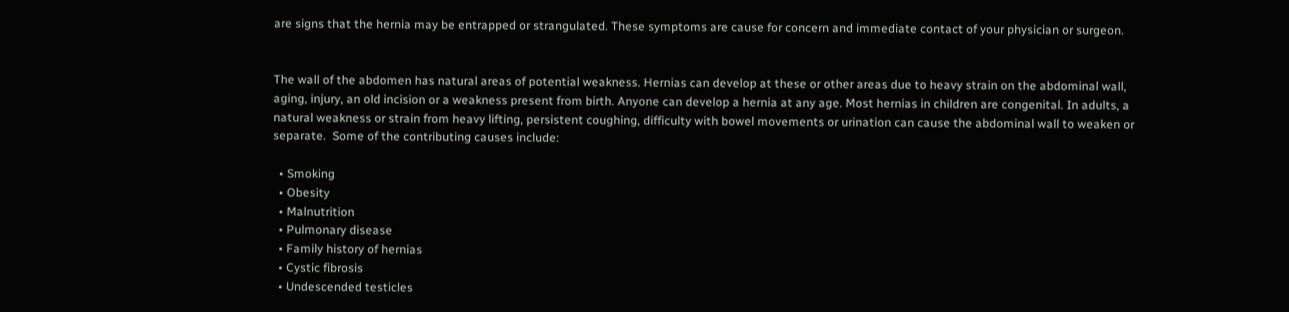are signs that the hernia may be entrapped or strangulated. These symptoms are cause for concern and immediate contact of your physician or surgeon.


The wall of the abdomen has natural areas of potential weakness. Hernias can develop at these or other areas due to heavy strain on the abdominal wall, aging, injury, an old incision or a weakness present from birth. Anyone can develop a hernia at any age. Most hernias in children are congenital. In adults, a natural weakness or strain from heavy lifting, persistent coughing, difficulty with bowel movements or urination can cause the abdominal wall to weaken or separate.  Some of the contributing causes include:

  • Smoking
  • Obesity
  • Malnutrition
  • Pulmonary disease
  • Family history of hernias
  • Cystic fibrosis
  • Undescended testicles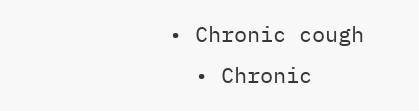• Chronic cough
  • Chronic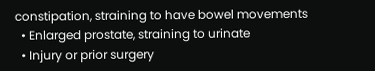constipation, straining to have bowel movements
  • Enlarged prostate, straining to urinate
  • Injury or prior surgery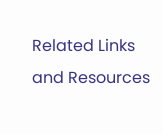Related Links and Resources